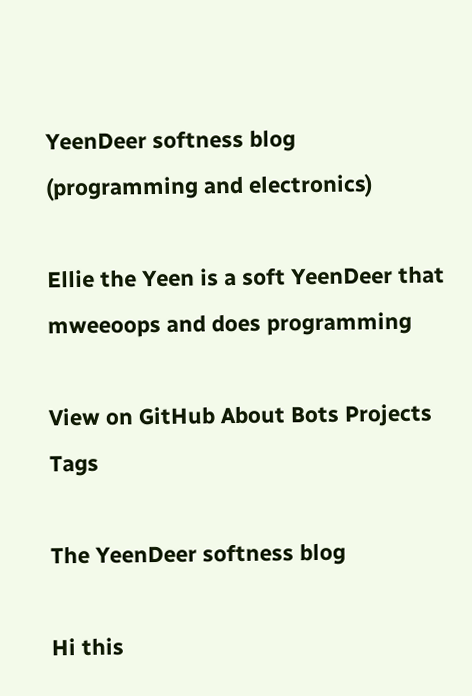YeenDeer softness blog (programming and electronics)

Ellie the Yeen is a soft YeenDeer that mweeoops and does programming

View on GitHub About Bots Projects Tags

The YeenDeer softness blog

Hi this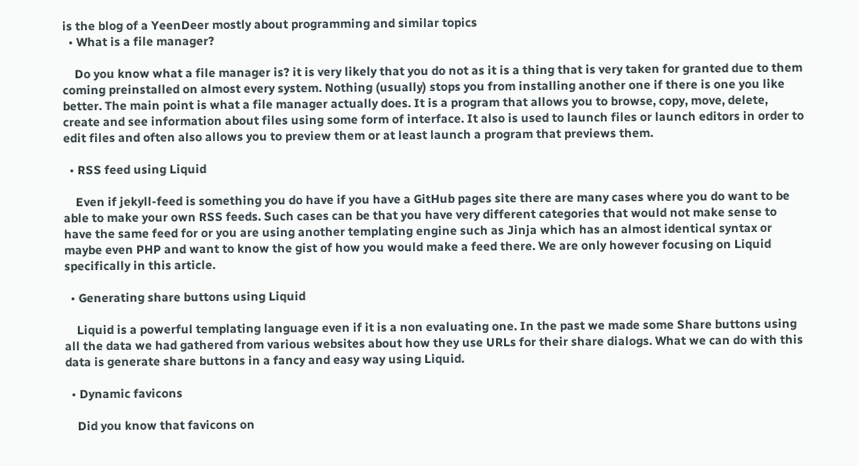is the blog of a YeenDeer mostly about programming and similar topics
  • What is a file manager?

    Do you know what a file manager is? it is very likely that you do not as it is a thing that is very taken for granted due to them coming preinstalled on almost every system. Nothing (usually) stops you from installing another one if there is one you like better. The main point is what a file manager actually does. It is a program that allows you to browse, copy, move, delete, create and see information about files using some form of interface. It also is used to launch files or launch editors in order to edit files and often also allows you to preview them or at least launch a program that previews them.

  • RSS feed using Liquid

    Even if jekyll-feed is something you do have if you have a GitHub pages site there are many cases where you do want to be able to make your own RSS feeds. Such cases can be that you have very different categories that would not make sense to have the same feed for or you are using another templating engine such as Jinja which has an almost identical syntax or maybe even PHP and want to know the gist of how you would make a feed there. We are only however focusing on Liquid specifically in this article.

  • Generating share buttons using Liquid

    Liquid is a powerful templating language even if it is a non evaluating one. In the past we made some Share buttons using all the data we had gathered from various websites about how they use URLs for their share dialogs. What we can do with this data is generate share buttons in a fancy and easy way using Liquid.

  • Dynamic favicons

    Did you know that favicons on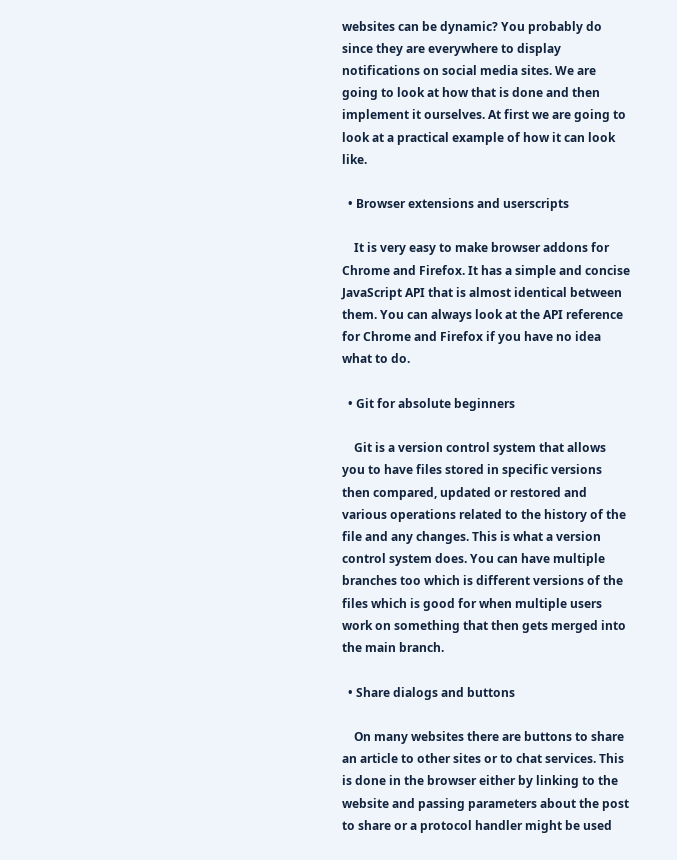websites can be dynamic? You probably do since they are everywhere to display notifications on social media sites. We are going to look at how that is done and then implement it ourselves. At first we are going to look at a practical example of how it can look like.

  • Browser extensions and userscripts

    It is very easy to make browser addons for Chrome and Firefox. It has a simple and concise JavaScript API that is almost identical between them. You can always look at the API reference for Chrome and Firefox if you have no idea what to do.

  • Git for absolute beginners

    Git is a version control system that allows you to have files stored in specific versions then compared, updated or restored and various operations related to the history of the file and any changes. This is what a version control system does. You can have multiple branches too which is different versions of the files which is good for when multiple users work on something that then gets merged into the main branch.

  • Share dialogs and buttons

    On many websites there are buttons to share an article to other sites or to chat services. This is done in the browser either by linking to the website and passing parameters about the post to share or a protocol handler might be used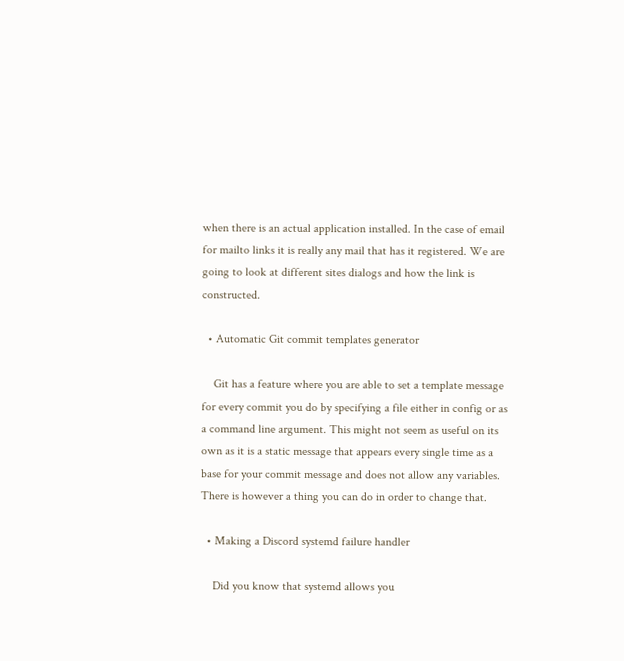when there is an actual application installed. In the case of email for mailto links it is really any mail that has it registered. We are going to look at different sites dialogs and how the link is constructed.

  • Automatic Git commit templates generator

    Git has a feature where you are able to set a template message for every commit you do by specifying a file either in config or as a command line argument. This might not seem as useful on its own as it is a static message that appears every single time as a base for your commit message and does not allow any variables. There is however a thing you can do in order to change that.

  • Making a Discord systemd failure handler

    Did you know that systemd allows you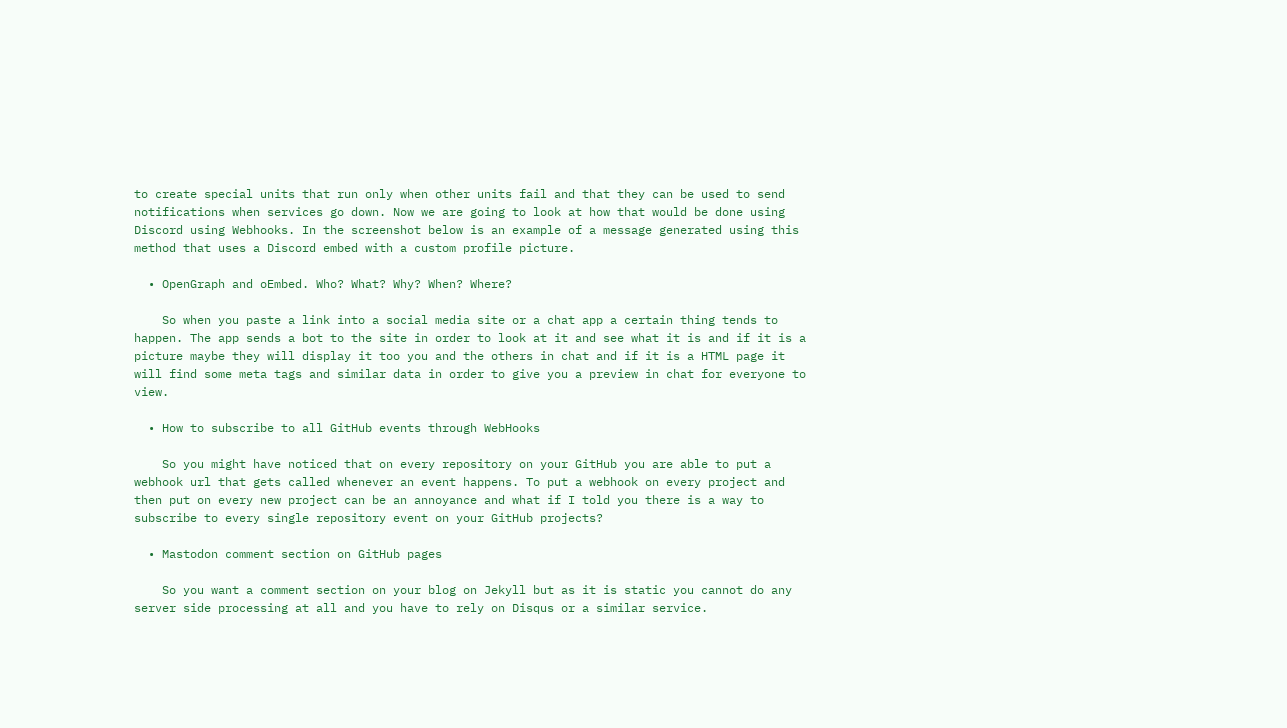to create special units that run only when other units fail and that they can be used to send notifications when services go down. Now we are going to look at how that would be done using Discord using Webhooks. In the screenshot below is an example of a message generated using this method that uses a Discord embed with a custom profile picture.

  • OpenGraph and oEmbed. Who? What? Why? When? Where?

    So when you paste a link into a social media site or a chat app a certain thing tends to happen. The app sends a bot to the site in order to look at it and see what it is and if it is a picture maybe they will display it too you and the others in chat and if it is a HTML page it will find some meta tags and similar data in order to give you a preview in chat for everyone to view.

  • How to subscribe to all GitHub events through WebHooks

    So you might have noticed that on every repository on your GitHub you are able to put a webhook url that gets called whenever an event happens. To put a webhook on every project and then put on every new project can be an annoyance and what if I told you there is a way to subscribe to every single repository event on your GitHub projects?

  • Mastodon comment section on GitHub pages

    So you want a comment section on your blog on Jekyll but as it is static you cannot do any server side processing at all and you have to rely on Disqus or a similar service.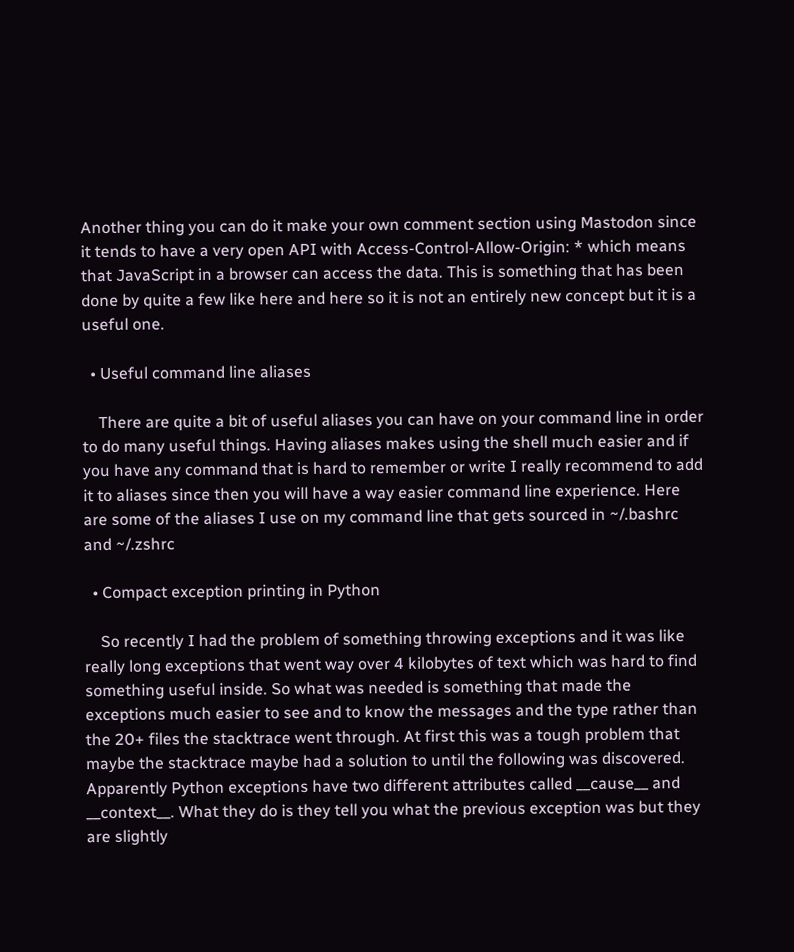Another thing you can do it make your own comment section using Mastodon since it tends to have a very open API with Access-Control-Allow-Origin: * which means that JavaScript in a browser can access the data. This is something that has been done by quite a few like here and here so it is not an entirely new concept but it is a useful one.

  • Useful command line aliases

    There are quite a bit of useful aliases you can have on your command line in order to do many useful things. Having aliases makes using the shell much easier and if you have any command that is hard to remember or write I really recommend to add it to aliases since then you will have a way easier command line experience. Here are some of the aliases I use on my command line that gets sourced in ~/.bashrc and ~/.zshrc

  • Compact exception printing in Python

    So recently I had the problem of something throwing exceptions and it was like really long exceptions that went way over 4 kilobytes of text which was hard to find something useful inside. So what was needed is something that made the exceptions much easier to see and to know the messages and the type rather than the 20+ files the stacktrace went through. At first this was a tough problem that maybe the stacktrace maybe had a solution to until the following was discovered. Apparently Python exceptions have two different attributes called __cause__ and __context__. What they do is they tell you what the previous exception was but they are slightly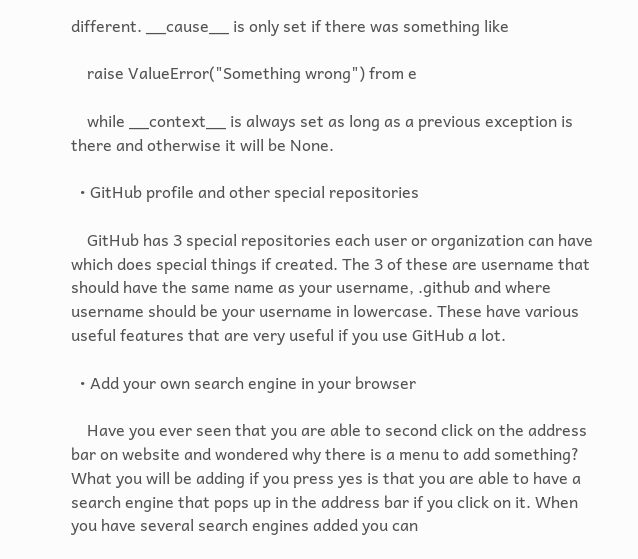different. __cause__ is only set if there was something like

    raise ValueError("Something wrong") from e

    while __context__ is always set as long as a previous exception is there and otherwise it will be None.

  • GitHub profile and other special repositories

    GitHub has 3 special repositories each user or organization can have which does special things if created. The 3 of these are username that should have the same name as your username, .github and where username should be your username in lowercase. These have various useful features that are very useful if you use GitHub a lot.

  • Add your own search engine in your browser

    Have you ever seen that you are able to second click on the address bar on website and wondered why there is a menu to add something? What you will be adding if you press yes is that you are able to have a search engine that pops up in the address bar if you click on it. When you have several search engines added you can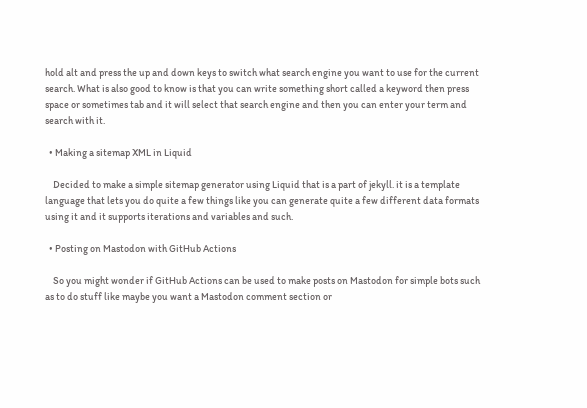hold alt and press the up and down keys to switch what search engine you want to use for the current search. What is also good to know is that you can write something short called a keyword then press space or sometimes tab and it will select that search engine and then you can enter your term and search with it.

  • Making a sitemap XML in Liquid

    Decided to make a simple sitemap generator using Liquid that is a part of jekyll. it is a template language that lets you do quite a few things like you can generate quite a few different data formats using it and it supports iterations and variables and such.

  • Posting on Mastodon with GitHub Actions

    So you might wonder if GitHub Actions can be used to make posts on Mastodon for simple bots such as to do stuff like maybe you want a Mastodon comment section or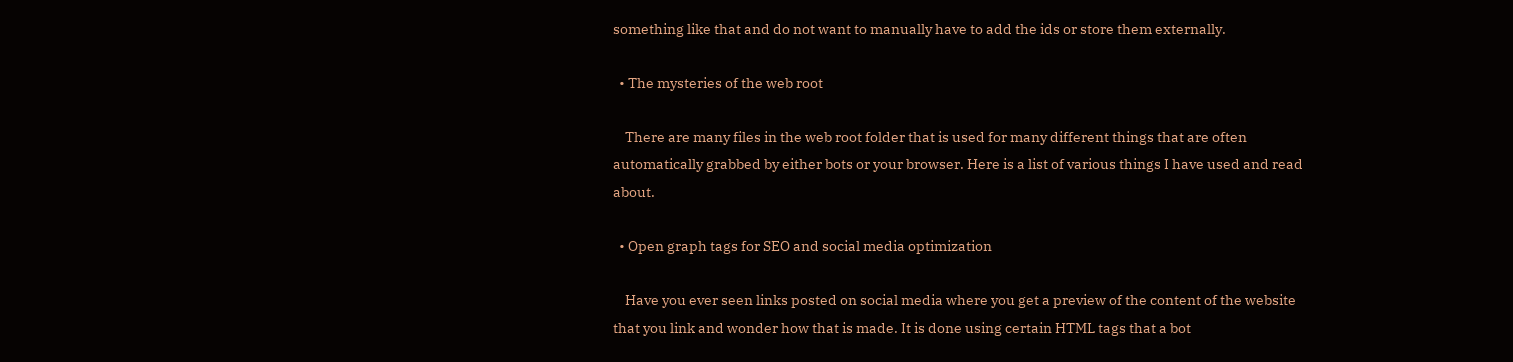something like that and do not want to manually have to add the ids or store them externally.

  • The mysteries of the web root

    There are many files in the web root folder that is used for many different things that are often automatically grabbed by either bots or your browser. Here is a list of various things I have used and read about.

  • Open graph tags for SEO and social media optimization

    Have you ever seen links posted on social media where you get a preview of the content of the website that you link and wonder how that is made. It is done using certain HTML tags that a bot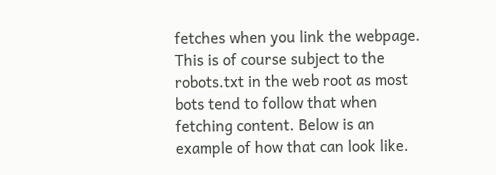fetches when you link the webpage. This is of course subject to the robots.txt in the web root as most bots tend to follow that when fetching content. Below is an example of how that can look like.